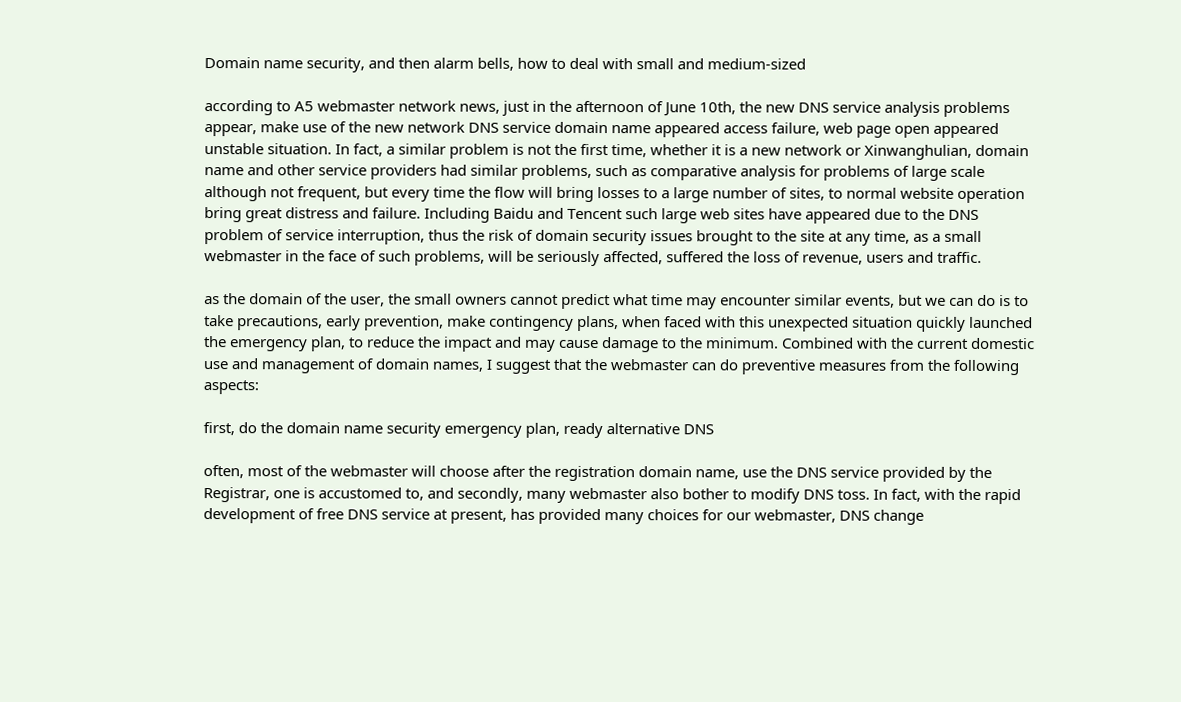Domain name security, and then alarm bells, how to deal with small and medium-sized

according to A5 webmaster network news, just in the afternoon of June 10th, the new DNS service analysis problems appear, make use of the new network DNS service domain name appeared access failure, web page open appeared unstable situation. In fact, a similar problem is not the first time, whether it is a new network or Xinwanghulian, domain name and other service providers had similar problems, such as comparative analysis for problems of large scale although not frequent, but every time the flow will bring losses to a large number of sites, to normal website operation bring great distress and failure. Including Baidu and Tencent such large web sites have appeared due to the DNS problem of service interruption, thus the risk of domain security issues brought to the site at any time, as a small webmaster in the face of such problems, will be seriously affected, suffered the loss of revenue, users and traffic.

as the domain of the user, the small owners cannot predict what time may encounter similar events, but we can do is to take precautions, early prevention, make contingency plans, when faced with this unexpected situation quickly launched the emergency plan, to reduce the impact and may cause damage to the minimum. Combined with the current domestic use and management of domain names, I suggest that the webmaster can do preventive measures from the following aspects:

first, do the domain name security emergency plan, ready alternative DNS

often, most of the webmaster will choose after the registration domain name, use the DNS service provided by the Registrar, one is accustomed to, and secondly, many webmaster also bother to modify DNS toss. In fact, with the rapid development of free DNS service at present, has provided many choices for our webmaster, DNS change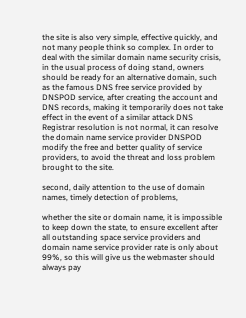the site is also very simple, effective quickly, and not many people think so complex. In order to deal with the similar domain name security crisis, in the usual process of doing stand, owners should be ready for an alternative domain, such as the famous DNS free service provided by DNSPOD service, after creating the account and DNS records, making it temporarily does not take effect in the event of a similar attack DNS Registrar resolution is not normal, it can resolve the domain name service provider DNSPOD modify the free and better quality of service providers, to avoid the threat and loss problem brought to the site.

second, daily attention to the use of domain names, timely detection of problems,

whether the site or domain name, it is impossible to keep down the state, to ensure excellent after all outstanding space service providers and domain name service provider rate is only about 99%, so this will give us the webmaster should always pay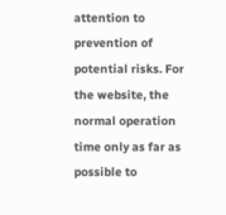attention to prevention of potential risks. For the website, the normal operation time only as far as possible to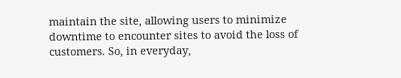maintain the site, allowing users to minimize downtime to encounter sites to avoid the loss of customers. So, in everyday,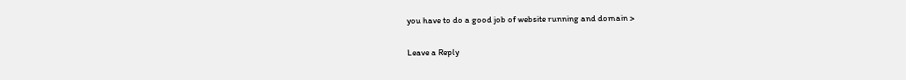you have to do a good job of website running and domain >

Leave a Reply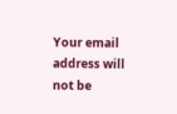Your email address will not be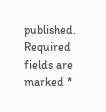published. Required fields are marked *